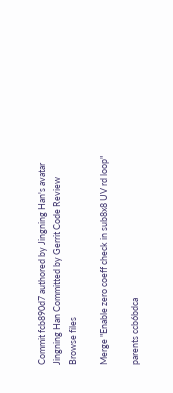Commit fcb890d7 authored by Jingning Han's avatar Jingning Han Committed by Gerrit Code Review
Browse files

Merge "Enable zero coeff check in sub8x8 UV rd loop"

parents ccb6bdca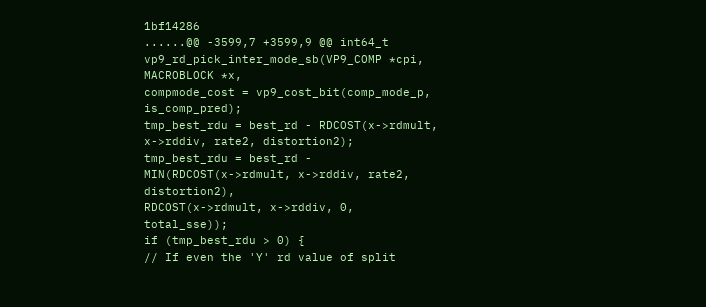1bf14286
......@@ -3599,7 +3599,9 @@ int64_t vp9_rd_pick_inter_mode_sb(VP9_COMP *cpi, MACROBLOCK *x,
compmode_cost = vp9_cost_bit(comp_mode_p, is_comp_pred);
tmp_best_rdu = best_rd - RDCOST(x->rdmult, x->rddiv, rate2, distortion2);
tmp_best_rdu = best_rd -
MIN(RDCOST(x->rdmult, x->rddiv, rate2, distortion2),
RDCOST(x->rdmult, x->rddiv, 0, total_sse));
if (tmp_best_rdu > 0) {
// If even the 'Y' rd value of split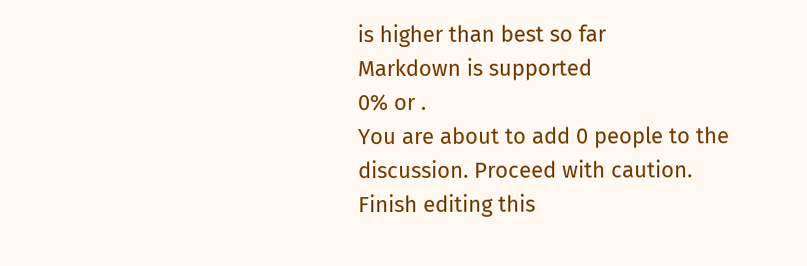is higher than best so far
Markdown is supported
0% or .
You are about to add 0 people to the discussion. Proceed with caution.
Finish editing this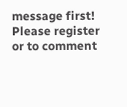message first!
Please register or to comment